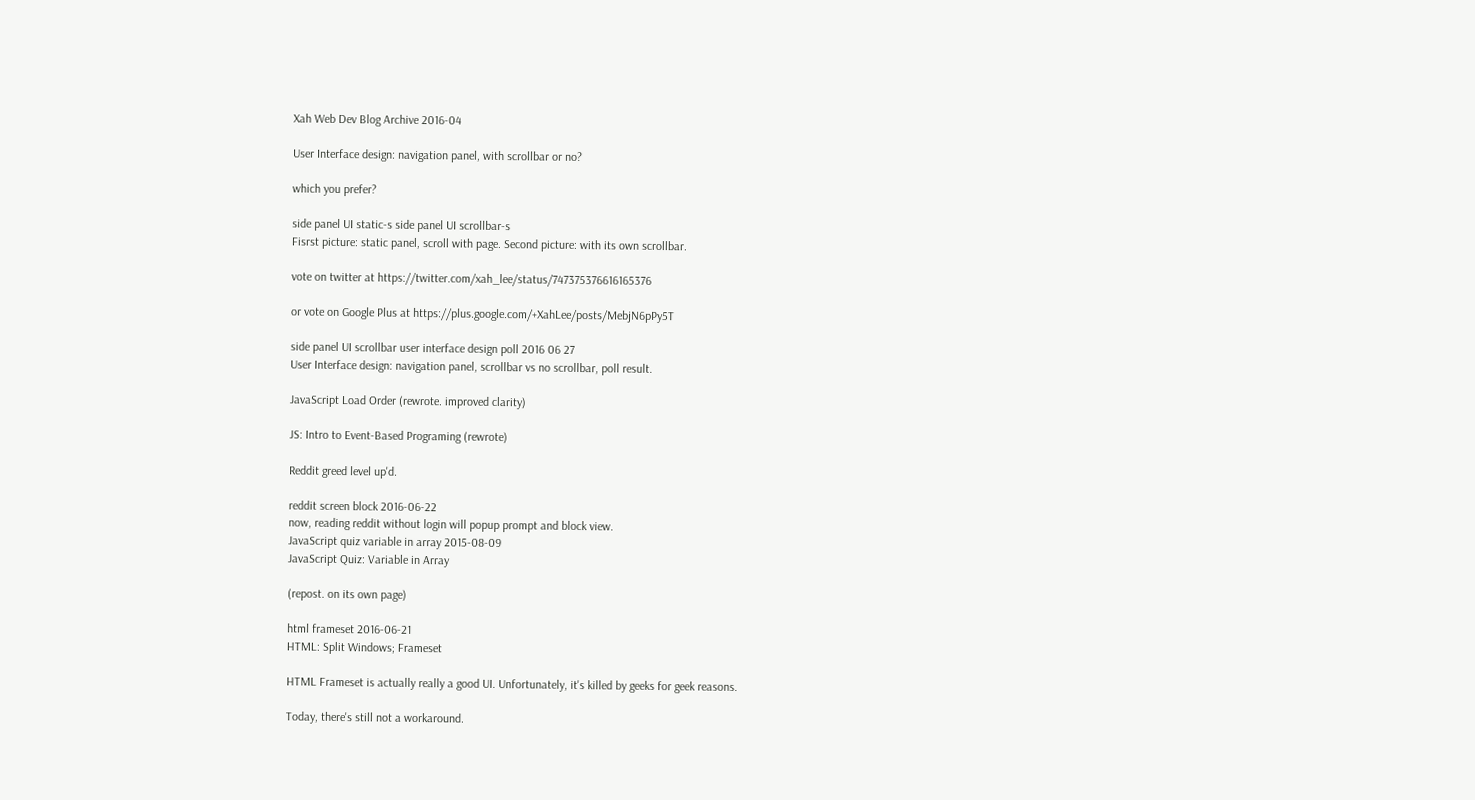Xah Web Dev Blog Archive 2016-04

User Interface design: navigation panel, with scrollbar or no?

which you prefer?

side panel UI static-s side panel UI scrollbar-s
Fisrst picture: static panel, scroll with page. Second picture: with its own scrollbar.

vote on twitter at https://twitter.com/xah_lee/status/747375376616165376

or vote on Google Plus at https://plus.google.com/+XahLee/posts/MebjN6pPy5T

side panel UI scrollbar user interface design poll 2016 06 27
User Interface design: navigation panel, scrollbar vs no scrollbar, poll result.

JavaScript Load Order (rewrote. improved clarity)

JS: Intro to Event-Based Programing (rewrote)

Reddit greed level up'd.

reddit screen block 2016-06-22
now, reading reddit without login will popup prompt and block view.
JavaScript quiz variable in array 2015-08-09
JavaScript Quiz: Variable in Array

(repost. on its own page)

html frameset 2016-06-21
HTML: Split Windows; Frameset

HTML Frameset is actually really a good UI. Unfortunately, it's killed by geeks for geek reasons.

Today, there's still not a workaround.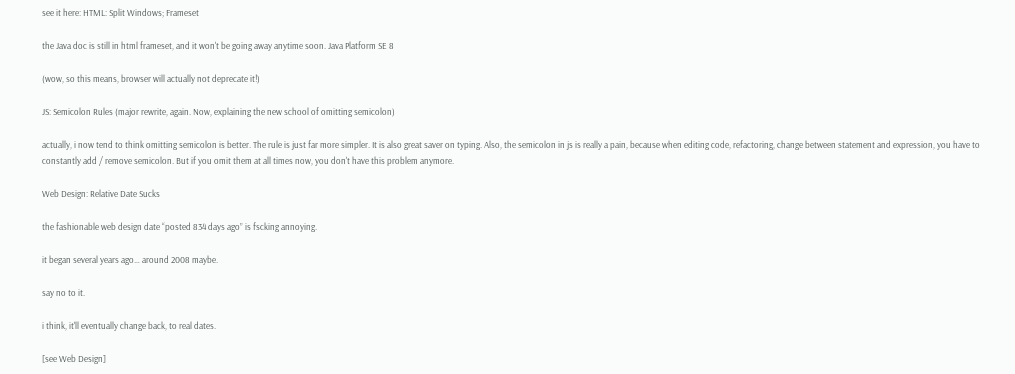see it here: HTML: Split Windows; Frameset

the Java doc is still in html frameset, and it won't be going away anytime soon. Java Platform SE 8

(wow, so this means, browser will actually not deprecate it!)

JS: Semicolon Rules (major rewrite, again. Now, explaining the new school of omitting semicolon)

actually, i now tend to think omitting semicolon is better. The rule is just far more simpler. It is also great saver on typing. Also, the semicolon in js is really a pain, because when editing code, refactoring, change between statement and expression, you have to constantly add / remove semicolon. But if you omit them at all times now, you don't have this problem anymore.

Web Design: Relative Date Sucks

the fashionable web design date “posted 834 days ago” is fscking annoying.

it began several years ago… around 2008 maybe.

say no to it.

i think, it'll eventually change back, to real dates.

[see Web Design]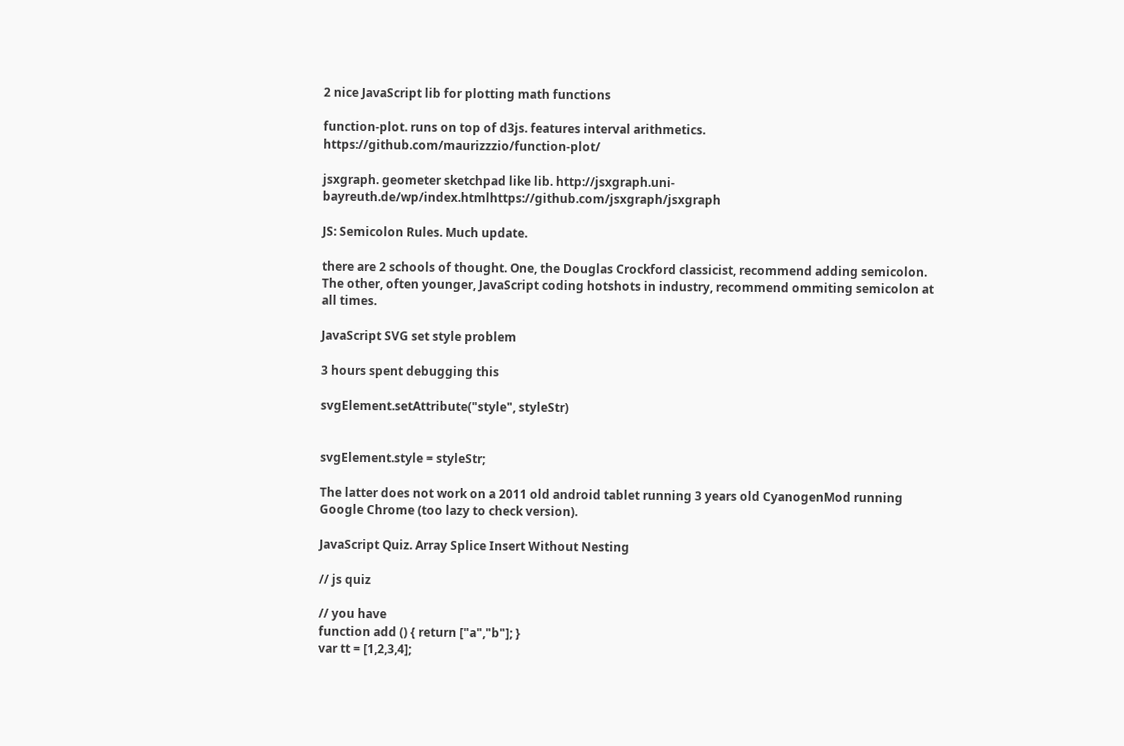2 nice JavaScript lib for plotting math functions

function-plot. runs on top of d3js. features interval arithmetics. https://github.com/maurizzzio/function-plot/

jsxgraph. geometer sketchpad like lib. http://jsxgraph.uni-bayreuth.de/wp/index.htmlhttps://github.com/jsxgraph/jsxgraph

JS: Semicolon Rules. Much update.

there are 2 schools of thought. One, the Douglas Crockford classicist, recommend adding semicolon. The other, often younger, JavaScript coding hotshots in industry, recommend ommiting semicolon at all times.

JavaScript SVG set style problem

3 hours spent debugging this

svgElement.setAttribute("style", styleStr)


svgElement.style = styleStr;

The latter does not work on a 2011 old android tablet running 3 years old CyanogenMod running Google Chrome (too lazy to check version).

JavaScript Quiz. Array Splice Insert Without Nesting

// js quiz

// you have
function add () { return ["a","b"]; }
var tt = [1,2,3,4];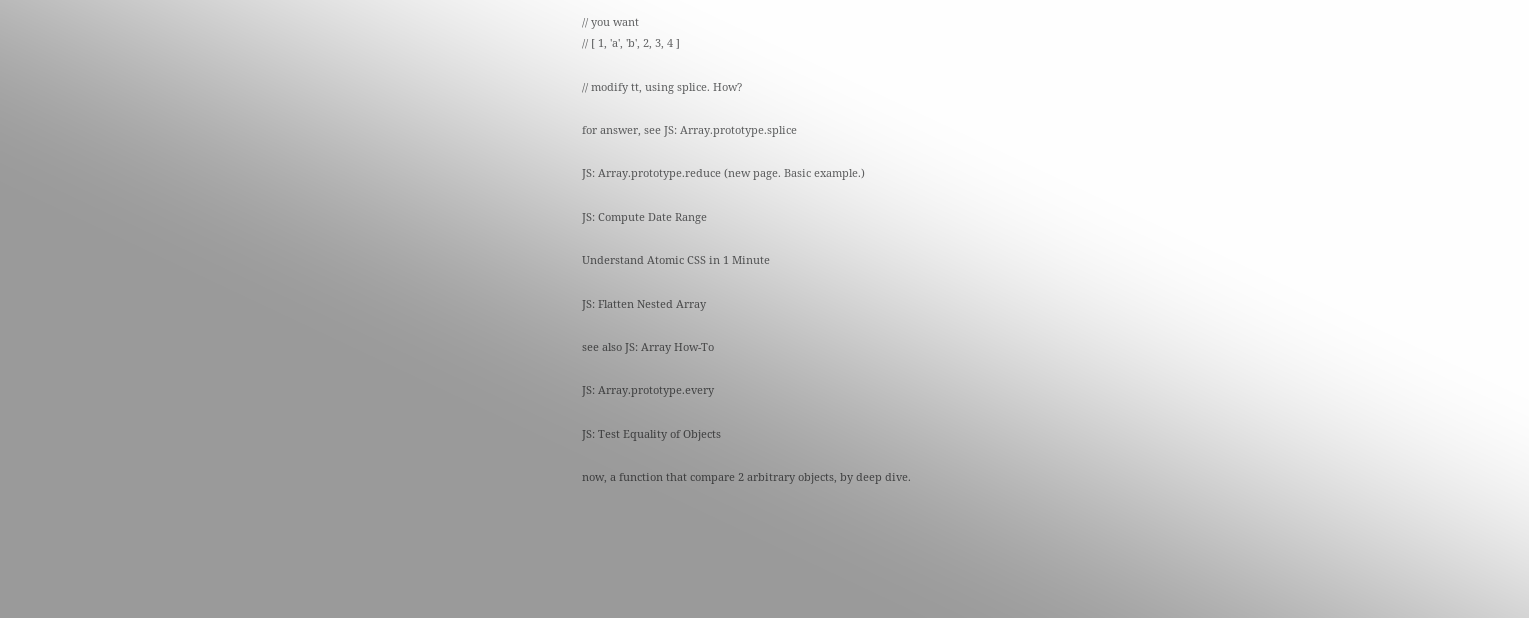// you want
// [ 1, 'a', 'b', 2, 3, 4 ]

// modify tt, using splice. How?

for answer, see JS: Array.prototype.splice

JS: Array.prototype.reduce (new page. Basic example.)

JS: Compute Date Range

Understand Atomic CSS in 1 Minute

JS: Flatten Nested Array

see also JS: Array How-To

JS: Array.prototype.every

JS: Test Equality of Objects

now, a function that compare 2 arbitrary objects, by deep dive.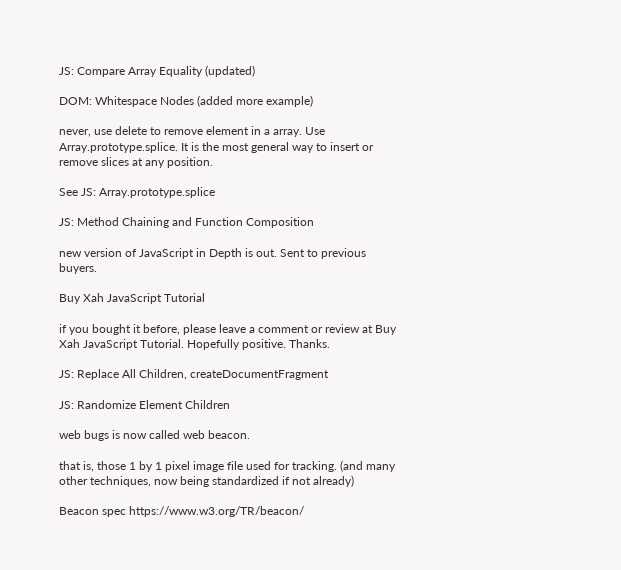JS: Compare Array Equality (updated)

DOM: Whitespace Nodes (added more example)

never, use delete to remove element in a array. Use Array.prototype.splice. It is the most general way to insert or remove slices at any position.

See JS: Array.prototype.splice

JS: Method Chaining and Function Composition

new version of JavaScript in Depth is out. Sent to previous buyers.

Buy Xah JavaScript Tutorial

if you bought it before, please leave a comment or review at Buy Xah JavaScript Tutorial. Hopefully positive. Thanks.

JS: Replace All Children, createDocumentFragment

JS: Randomize Element Children

web bugs is now called web beacon.

that is, those 1 by 1 pixel image file used for tracking. (and many other techniques, now being standardized if not already)

Beacon spec https://www.w3.org/TR/beacon/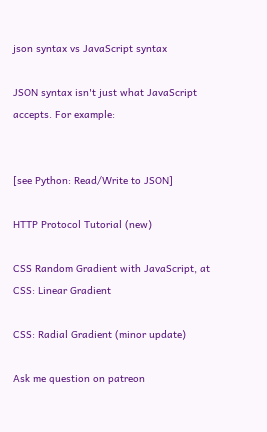json syntax vs JavaScript syntax

JSON syntax isn't just what JavaScript accepts. For example:


[see Python: Read/Write to JSON]

HTTP Protocol Tutorial (new)

CSS Random Gradient with JavaScript, at CSS: Linear Gradient

CSS: Radial Gradient (minor update)

Ask me question on patreon